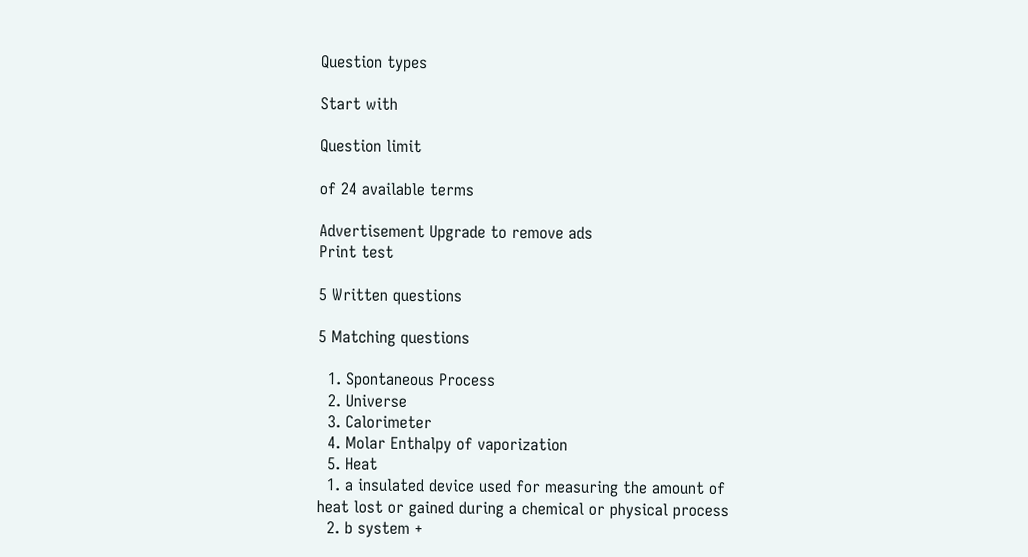Question types

Start with

Question limit

of 24 available terms

Advertisement Upgrade to remove ads
Print test

5 Written questions

5 Matching questions

  1. Spontaneous Process
  2. Universe
  3. Calorimeter
  4. Molar Enthalpy of vaporization
  5. Heat
  1. a insulated device used for measuring the amount of heat lost or gained during a chemical or physical process
  2. b system +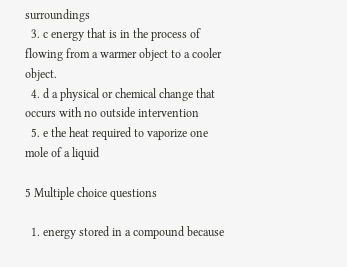surroundings
  3. c energy that is in the process of flowing from a warmer object to a cooler object.
  4. d a physical or chemical change that occurs with no outside intervention
  5. e the heat required to vaporize one mole of a liquid

5 Multiple choice questions

  1. energy stored in a compound because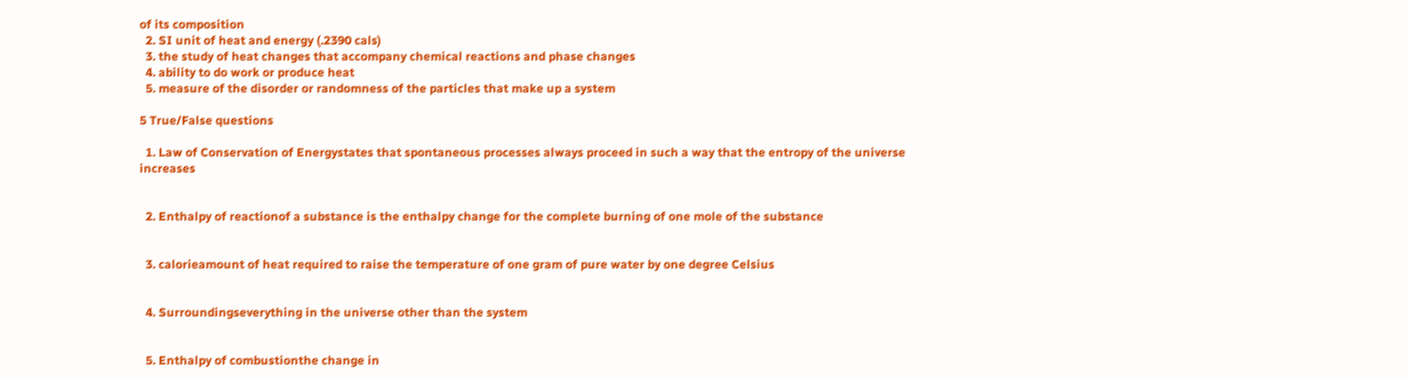of its composition
  2. SI unit of heat and energy (.2390 cals)
  3. the study of heat changes that accompany chemical reactions and phase changes
  4. ability to do work or produce heat
  5. measure of the disorder or randomness of the particles that make up a system

5 True/False questions

  1. Law of Conservation of Energystates that spontaneous processes always proceed in such a way that the entropy of the universe increases


  2. Enthalpy of reactionof a substance is the enthalpy change for the complete burning of one mole of the substance


  3. calorieamount of heat required to raise the temperature of one gram of pure water by one degree Celsius


  4. Surroundingseverything in the universe other than the system


  5. Enthalpy of combustionthe change in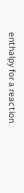enthalpy for a reaction